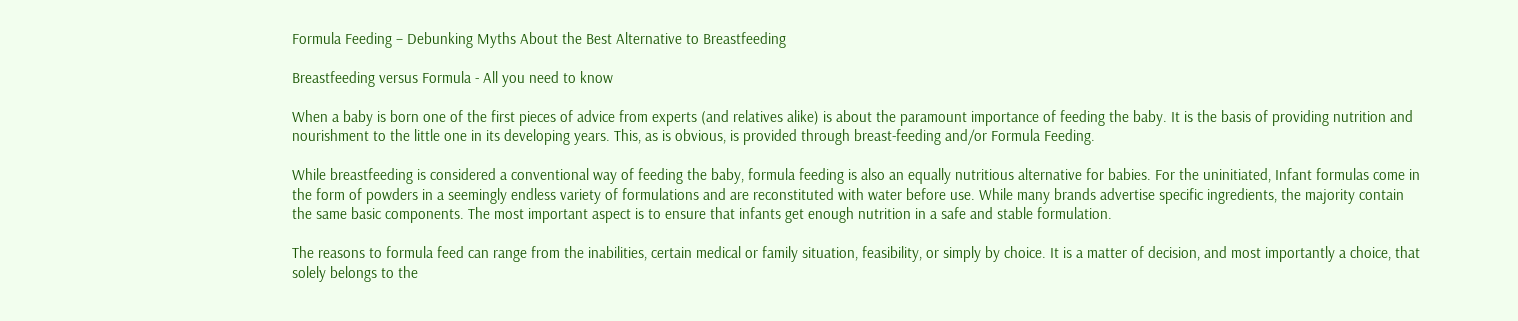Formula Feeding – Debunking Myths About the Best Alternative to Breastfeeding

Breastfeeding versus Formula - All you need to know

When a baby is born one of the first pieces of advice from experts (and relatives alike) is about the paramount importance of feeding the baby. It is the basis of providing nutrition and nourishment to the little one in its developing years. This, as is obvious, is provided through breast-feeding and/or Formula Feeding.

While breastfeeding is considered a conventional way of feeding the baby, formula feeding is also an equally nutritious alternative for babies. For the uninitiated, Infant formulas come in the form of powders in a seemingly endless variety of formulations and are reconstituted with water before use. While many brands advertise specific ingredients, the majority contain the same basic components. The most important aspect is to ensure that infants get enough nutrition in a safe and stable formulation.

The reasons to formula feed can range from the inabilities, certain medical or family situation, feasibility, or simply by choice. It is a matter of decision, and most importantly a choice, that solely belongs to the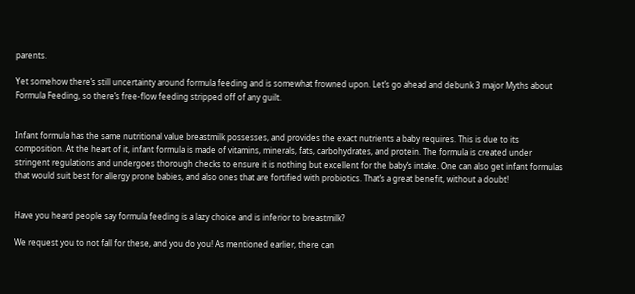parents.

Yet somehow there’s still uncertainty around formula feeding and is somewhat frowned upon. Let’s go ahead and debunk 3 major Myths about Formula Feeding, so there’s free-flow feeding stripped off of any guilt.


Infant formula has the same nutritional value breastmilk possesses, and provides the exact nutrients a baby requires. This is due to its composition. At the heart of it, infant formula is made of vitamins, minerals, fats, carbohydrates, and protein. The formula is created under stringent regulations and undergoes thorough checks to ensure it is nothing but excellent for the baby’s intake. One can also get infant formulas that would suit best for allergy prone babies, and also ones that are fortified with probiotics. That’s a great benefit, without a doubt!


Have you heard people say formula feeding is a lazy choice and is inferior to breastmilk?

We request you to not fall for these, and you do you! As mentioned earlier, there can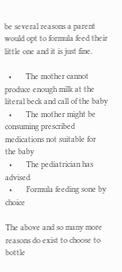be several reasons a parent would opt to formula feed their little one and it is just fine.

  •       The mother cannot produce enough milk at the literal beck and call of the baby
  •       The mother might be consuming prescribed medications not suitable for the baby
  •       The pediatrician has advised
  •       Formula feeding sone by choice

The above and so many more reasons do exist to choose to bottle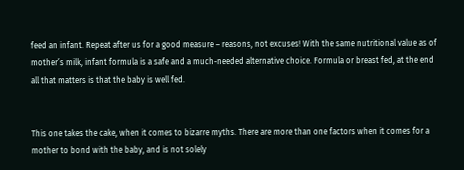feed an infant. Repeat after us for a good measure – reasons, not excuses! With the same nutritional value as of mother’s milk, infant formula is a safe and a much-needed alternative choice. Formula or breast fed, at the end all that matters is that the baby is well fed.


This one takes the cake, when it comes to bizarre myths. There are more than one factors when it comes for a mother to bond with the baby, and is not solely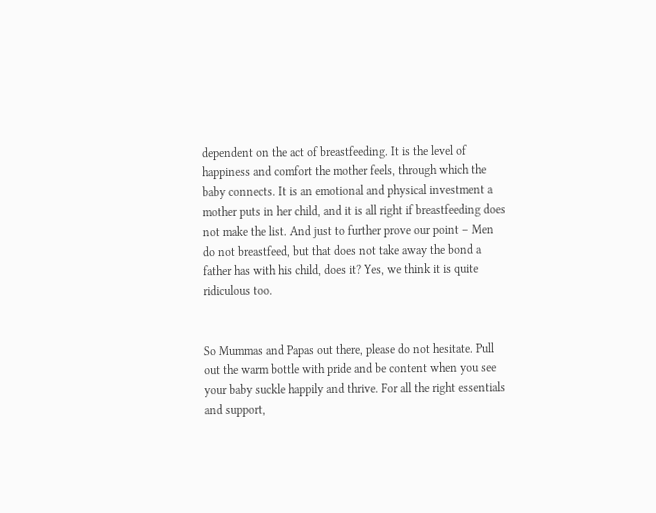dependent on the act of breastfeeding. It is the level of happiness and comfort the mother feels, through which the baby connects. It is an emotional and physical investment a mother puts in her child, and it is all right if breastfeeding does not make the list. And just to further prove our point – Men do not breastfeed, but that does not take away the bond a father has with his child, does it? Yes, we think it is quite ridiculous too.


So Mummas and Papas out there, please do not hesitate. Pull out the warm bottle with pride and be content when you see your baby suckle happily and thrive. For all the right essentials and support,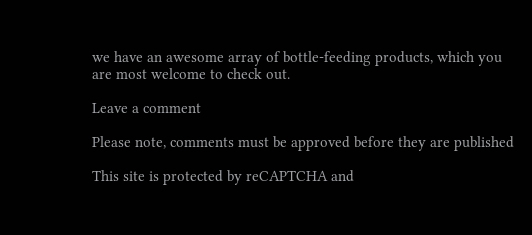we have an awesome array of bottle-feeding products, which you are most welcome to check out.

Leave a comment

Please note, comments must be approved before they are published

This site is protected by reCAPTCHA and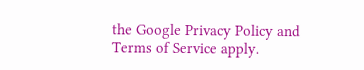the Google Privacy Policy and Terms of Service apply.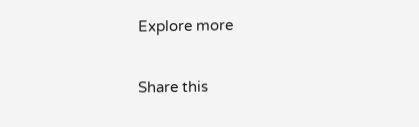Explore more

Share this